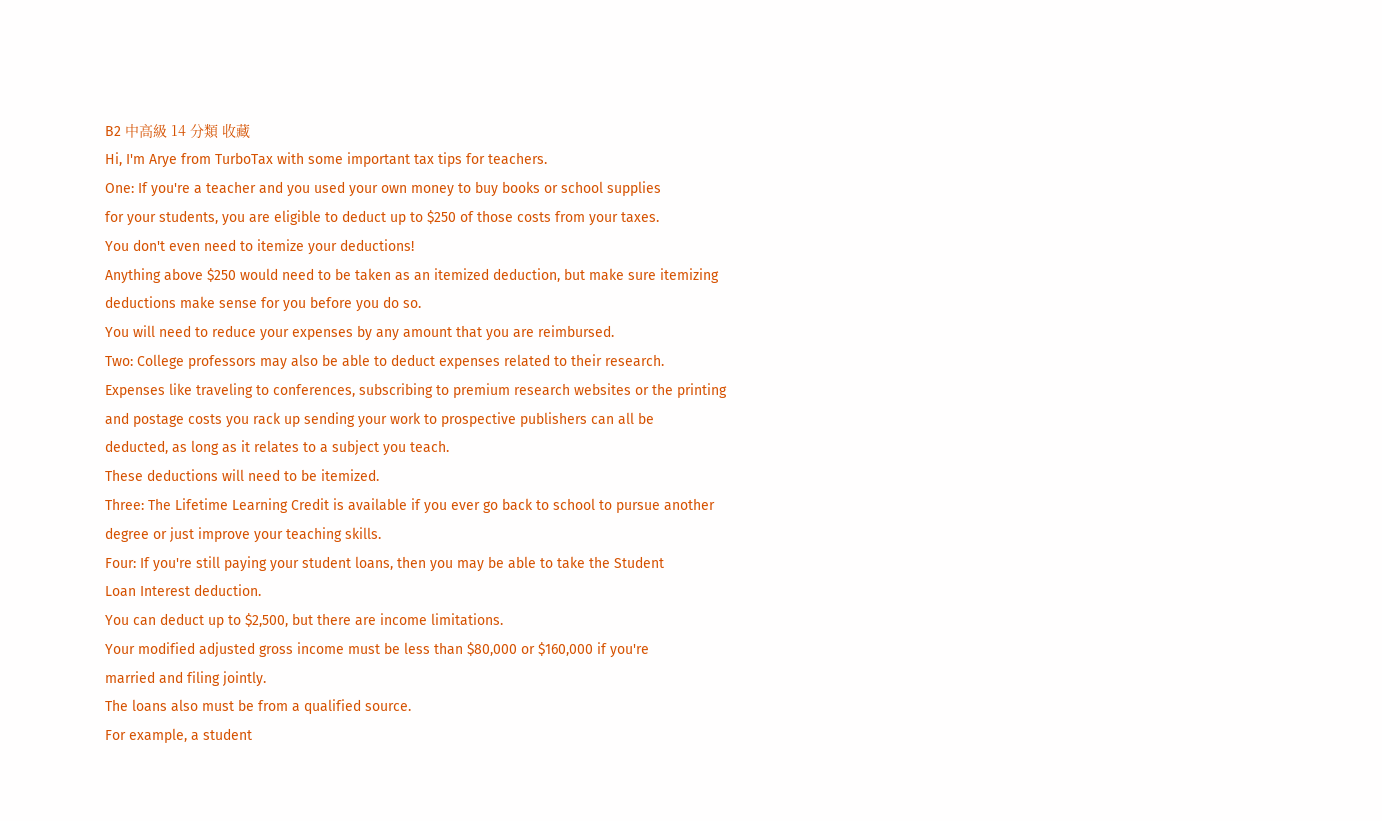B2 中高級 14 分類 收藏
Hi, I'm Arye from TurboTax with some important tax tips for teachers.
One: If you're a teacher and you used your own money to buy books or school supplies
for your students, you are eligible to deduct up to $250 of those costs from your taxes.
You don't even need to itemize your deductions!
Anything above $250 would need to be taken as an itemized deduction, but make sure itemizing
deductions make sense for you before you do so.
You will need to reduce your expenses by any amount that you are reimbursed.
Two: College professors may also be able to deduct expenses related to their research.
Expenses like traveling to conferences, subscribing to premium research websites or the printing
and postage costs you rack up sending your work to prospective publishers can all be
deducted, as long as it relates to a subject you teach.
These deductions will need to be itemized.
Three: The Lifetime Learning Credit is available if you ever go back to school to pursue another
degree or just improve your teaching skills.
Four: If you're still paying your student loans, then you may be able to take the Student
Loan Interest deduction.
You can deduct up to $2,500, but there are income limitations.
Your modified adjusted gross income must be less than $80,000 or $160,000 if you're
married and filing jointly.
The loans also must be from a qualified source.
For example, a student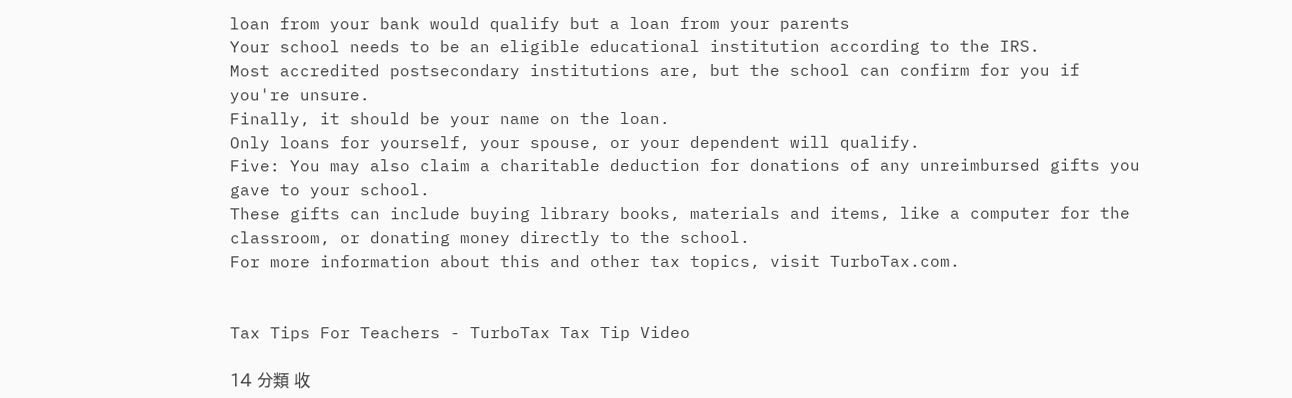loan from your bank would qualify but a loan from your parents
Your school needs to be an eligible educational institution according to the IRS.
Most accredited postsecondary institutions are, but the school can confirm for you if
you're unsure.
Finally, it should be your name on the loan.
Only loans for yourself, your spouse, or your dependent will qualify.
Five: You may also claim a charitable deduction for donations of any unreimbursed gifts you
gave to your school.
These gifts can include buying library books, materials and items, like a computer for the
classroom, or donating money directly to the school.
For more information about this and other tax topics, visit TurboTax.com.


Tax Tips For Teachers - TurboTax Tax Tip Video

14 分類 收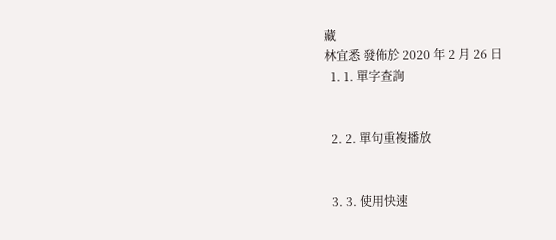藏
林宜悉 發佈於 2020 年 2 月 26 日
  1. 1. 單字查詢


  2. 2. 單句重複播放


  3. 3. 使用快速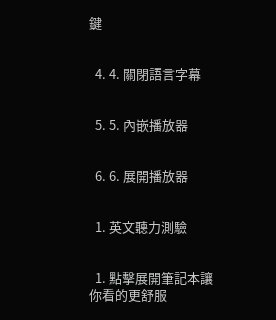鍵


  4. 4. 關閉語言字幕


  5. 5. 內嵌播放器


  6. 6. 展開播放器


  1. 英文聽力測驗


  1. 點擊展開筆記本讓你看的更舒服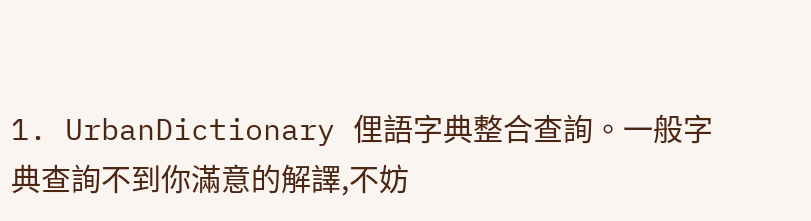1. UrbanDictionary 俚語字典整合查詢。一般字典查詢不到你滿意的解譯,不妨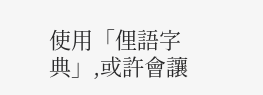使用「俚語字典」,或許會讓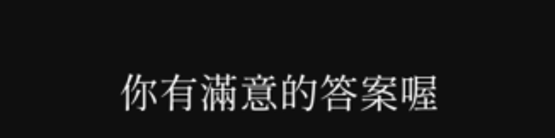你有滿意的答案喔